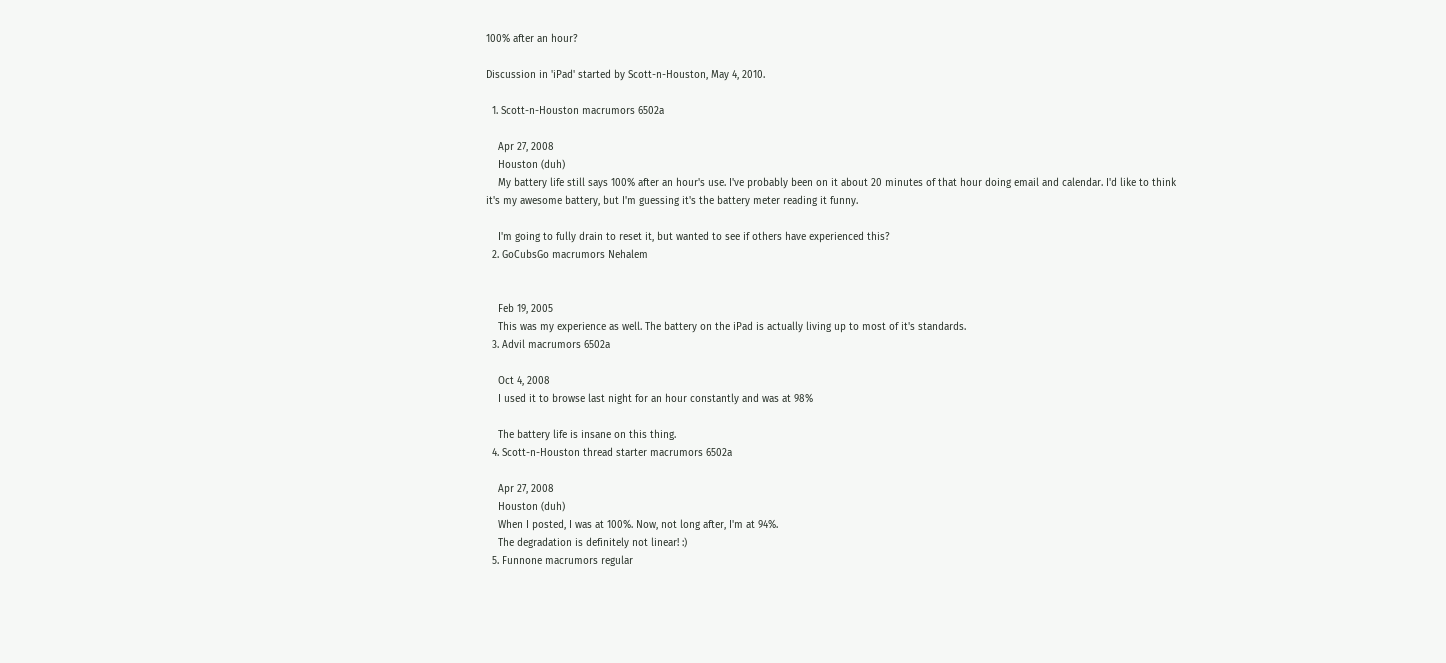100% after an hour?

Discussion in 'iPad' started by Scott-n-Houston, May 4, 2010.

  1. Scott-n-Houston macrumors 6502a

    Apr 27, 2008
    Houston (duh)
    My battery life still says 100% after an hour's use. I've probably been on it about 20 minutes of that hour doing email and calendar. I'd like to think it's my awesome battery, but I'm guessing it's the battery meter reading it funny.

    I'm going to fully drain to reset it, but wanted to see if others have experienced this?
  2. GoCubsGo macrumors Nehalem


    Feb 19, 2005
    This was my experience as well. The battery on the iPad is actually living up to most of it's standards.
  3. Advil macrumors 6502a

    Oct 4, 2008
    I used it to browse last night for an hour constantly and was at 98%

    The battery life is insane on this thing.
  4. Scott-n-Houston thread starter macrumors 6502a

    Apr 27, 2008
    Houston (duh)
    When I posted, I was at 100%. Now, not long after, I'm at 94%.
    The degradation is definitely not linear! :)
  5. Funnone macrumors regular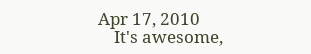Apr 17, 2010
    It's awesome,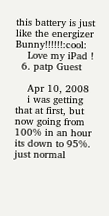this battery is just like the energizer Bunny!!!!!!:cool:
    Love my iPad !
  6. patp Guest

    Apr 10, 2008
    i was getting that at first, but now going from 100% in an hour its down to 95%. just normal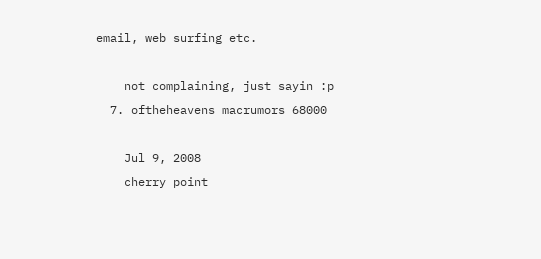email, web surfing etc.

    not complaining, just sayin :p
  7. oftheheavens macrumors 68000

    Jul 9, 2008
    cherry point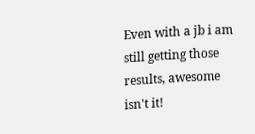Even with a jb i am still getting those results, awesome isn't it!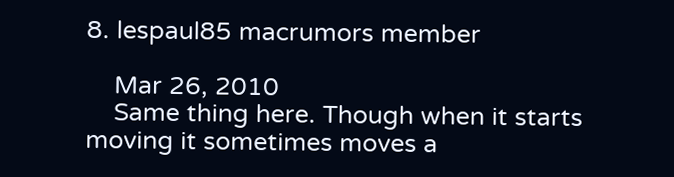8. lespaul85 macrumors member

    Mar 26, 2010
    Same thing here. Though when it starts moving it sometimes moves a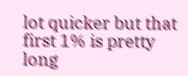lot quicker but that first 1% is pretty long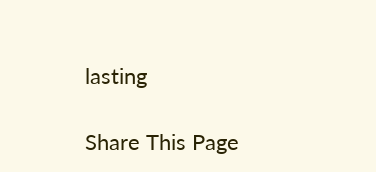lasting

Share This Page